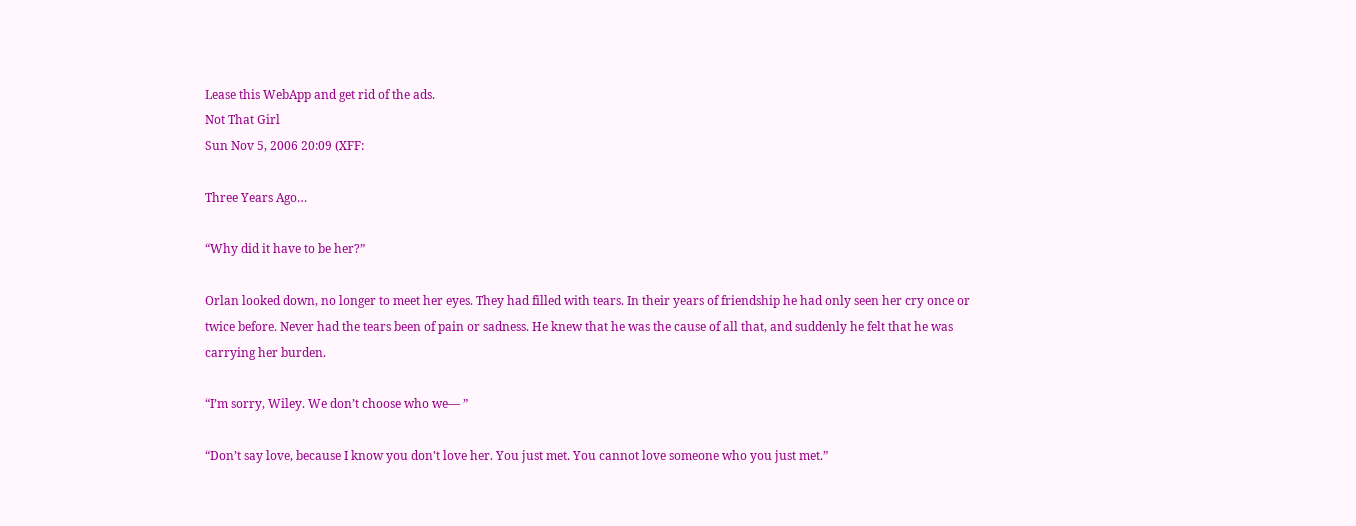Lease this WebApp and get rid of the ads.
Not That Girl
Sun Nov 5, 2006 20:09 (XFF:

Three Years Ago…

“Why did it have to be her?”

Orlan looked down, no longer to meet her eyes. They had filled with tears. In their years of friendship he had only seen her cry once or twice before. Never had the tears been of pain or sadness. He knew that he was the cause of all that, and suddenly he felt that he was carrying her burden.

“I’m sorry, Wiley. We don’t choose who we— ”

“Don’t say love, because I know you don’t love her. You just met. You cannot love someone who you just met.”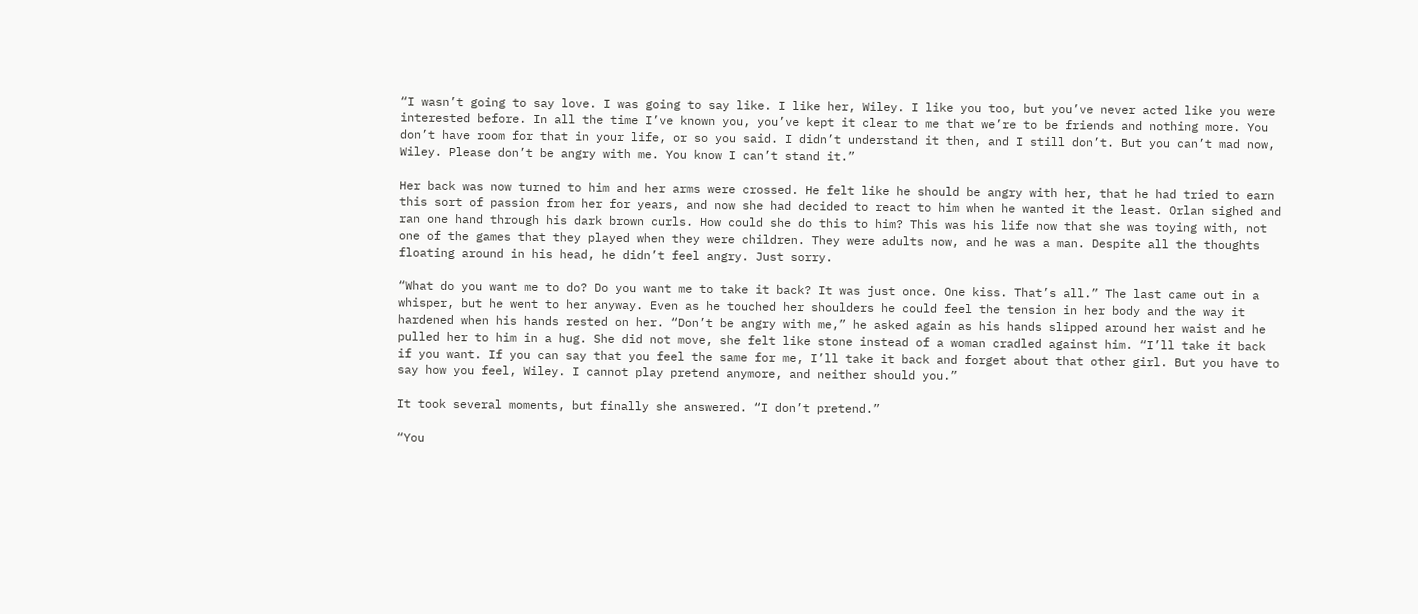“I wasn’t going to say love. I was going to say like. I like her, Wiley. I like you too, but you’ve never acted like you were interested before. In all the time I’ve known you, you’ve kept it clear to me that we’re to be friends and nothing more. You don’t have room for that in your life, or so you said. I didn’t understand it then, and I still don’t. But you can’t mad now, Wiley. Please don’t be angry with me. You know I can’t stand it.”

Her back was now turned to him and her arms were crossed. He felt like he should be angry with her, that he had tried to earn this sort of passion from her for years, and now she had decided to react to him when he wanted it the least. Orlan sighed and ran one hand through his dark brown curls. How could she do this to him? This was his life now that she was toying with, not one of the games that they played when they were children. They were adults now, and he was a man. Despite all the thoughts floating around in his head, he didn’t feel angry. Just sorry.

“What do you want me to do? Do you want me to take it back? It was just once. One kiss. That’s all.” The last came out in a whisper, but he went to her anyway. Even as he touched her shoulders he could feel the tension in her body and the way it hardened when his hands rested on her. “Don’t be angry with me,” he asked again as his hands slipped around her waist and he pulled her to him in a hug. She did not move, she felt like stone instead of a woman cradled against him. “I’ll take it back if you want. If you can say that you feel the same for me, I’ll take it back and forget about that other girl. But you have to say how you feel, Wiley. I cannot play pretend anymore, and neither should you.”

It took several moments, but finally she answered. “I don’t pretend.”

“You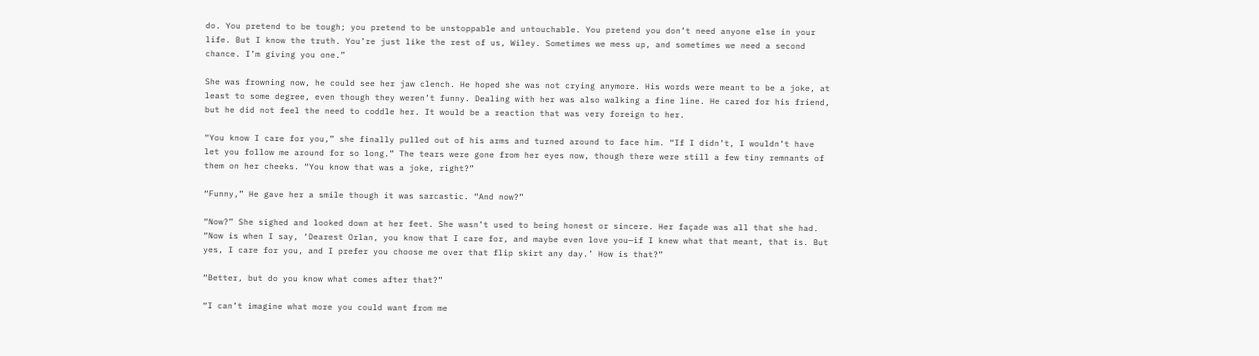do. You pretend to be tough; you pretend to be unstoppable and untouchable. You pretend you don’t need anyone else in your life. But I know the truth. You’re just like the rest of us, Wiley. Sometimes we mess up, and sometimes we need a second chance. I’m giving you one.”

She was frowning now, he could see her jaw clench. He hoped she was not crying anymore. His words were meant to be a joke, at least to some degree, even though they weren’t funny. Dealing with her was also walking a fine line. He cared for his friend, but he did not feel the need to coddle her. It would be a reaction that was very foreign to her.

“You know I care for you,” she finally pulled out of his arms and turned around to face him. “If I didn’t, I wouldn’t have let you follow me around for so long.” The tears were gone from her eyes now, though there were still a few tiny remnants of them on her cheeks. “You know that was a joke, right?”

“Funny,” He gave her a smile though it was sarcastic. “And now?”

“Now?” She sighed and looked down at her feet. She wasn’t used to being honest or sincere. Her façade was all that she had. “Now is when I say, ‘Dearest Orlan, you know that I care for, and maybe even love you—if I knew what that meant, that is. But yes, I care for you, and I prefer you choose me over that flip skirt any day.’ How is that?”

“Better, but do you know what comes after that?”

“I can’t imagine what more you could want from me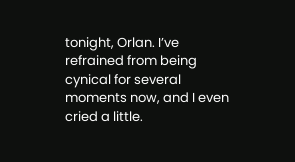tonight, Orlan. I’ve refrained from being cynical for several moments now, and I even cried a little.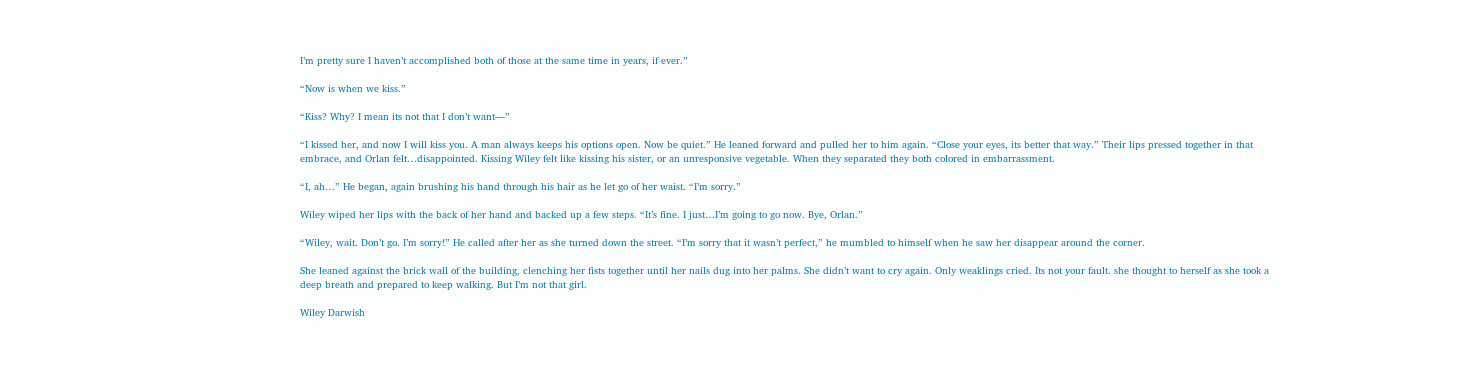I’m pretty sure I haven’t accomplished both of those at the same time in years, if ever.”

“Now is when we kiss.”

“Kiss? Why? I mean its not that I don’t want—”

“I kissed her, and now I will kiss you. A man always keeps his options open. Now be quiet.” He leaned forward and pulled her to him again. “Close your eyes, its better that way.” Their lips pressed together in that embrace, and Orlan felt…disappointed. Kissing Wiley felt like kissing his sister, or an unresponsive vegetable. When they separated they both colored in embarrassment.

“I, ah…” He began, again brushing his hand through his hair as he let go of her waist. “I’m sorry.”

Wiley wiped her lips with the back of her hand and backed up a few steps. “It’s fine. I just…I’m going to go now. Bye, Orlan.”

“Wiley, wait. Don’t go. I’m sorry!” He called after her as she turned down the street. “I’m sorry that it wasn’t perfect,” he mumbled to himself when he saw her disappear around the corner.

She leaned against the brick wall of the building, clenching her fists together until her nails dug into her palms. She didn’t want to cry again. Only weaklings cried. Its not your fault. she thought to herself as she took a deep breath and prepared to keep walking. But I’m not that girl.

Wiley Darwish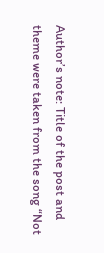Author’s note: Title of the post and theme were taken from the song “Not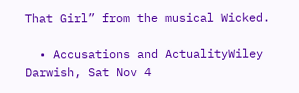That Girl” from the musical Wicked.

  • Accusations and ActualityWiley Darwish, Sat Nov 4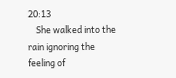20:13
    She walked into the rain ignoring the feeling of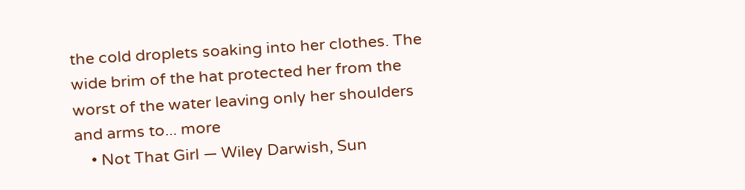the cold droplets soaking into her clothes. The wide brim of the hat protected her from the worst of the water leaving only her shoulders and arms to... more
    • Not That Girl — Wiley Darwish, Sun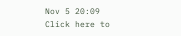Nov 5 20:09
Click here to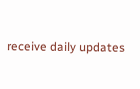receive daily updates